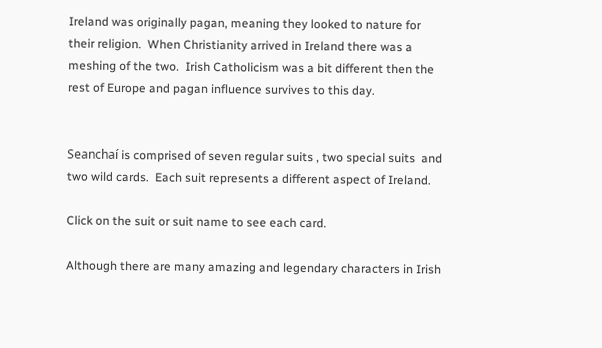Ireland was originally pagan, meaning they looked to nature for their religion.  When Christianity arrived in Ireland there was a meshing of the two.  Irish Catholicism was a bit different then the rest of Europe and pagan influence survives to this day.


Seanchaí is comprised of seven regular suits , two special suits  and two wild cards.  Each suit represents a different aspect of Ireland.

Click on the suit or suit name to see each card.

Although there are many amazing and legendary characters in Irish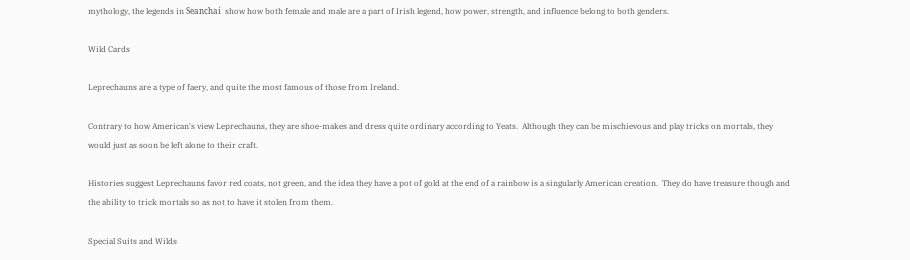mythology, the legends in Seanchaí  show how both female and male are a part of Irish legend, how power, strength, and influence belong to both genders.

Wild Cards

Leprechauns are a type of faery, and quite the most famous of those from Ireland.

Contrary to how American's view Leprechauns, they are shoe-makes and dress quite ordinary according to Yeats.  Although they can be mischievous and play tricks on mortals, they would just as soon be left alone to their craft.

Histories suggest Leprechauns favor red coats, not green, and the idea they have a pot of gold at the end of a rainbow is a singularly American creation.  They do have treasure though and the ability to trick mortals so as not to have it stolen from them.

Special Suits and Wilds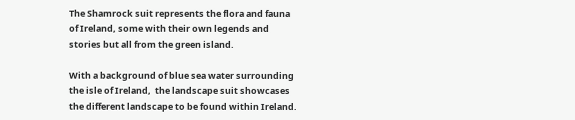The Shamrock suit represents the flora and fauna of Ireland, some with their own legends and stories but all from the green island.

With a background of blue sea water surrounding the isle of Ireland,  the landscape suit showcases the different landscape to be found within Ireland.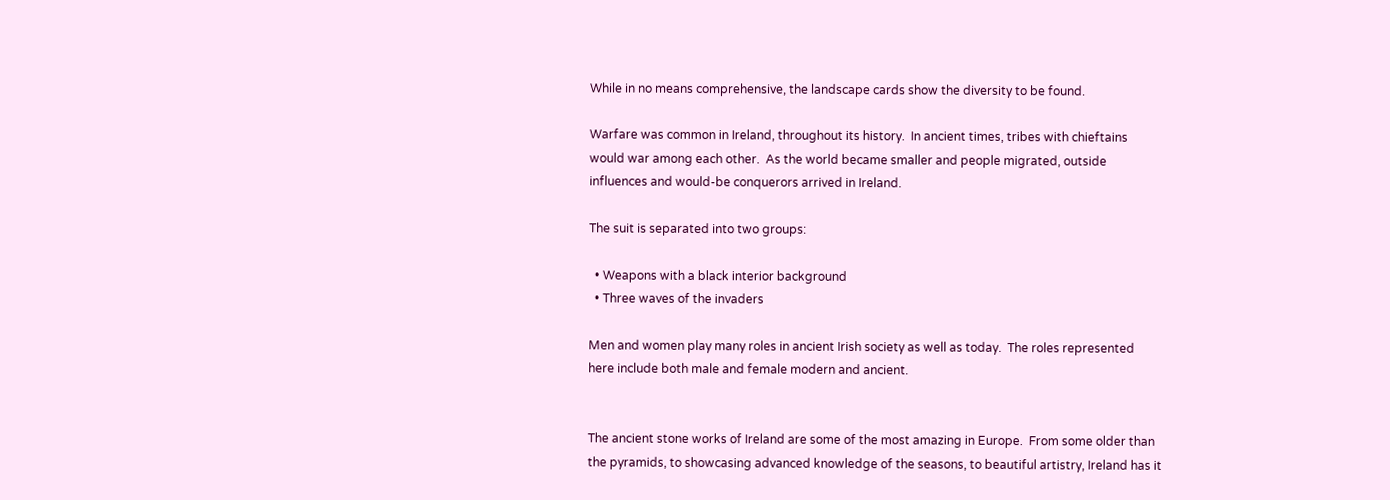While in no means comprehensive, the landscape cards show the diversity to be found.

Warfare was common in Ireland, throughout its history.  In ancient times, tribes with chieftains would war among each other.  As the world became smaller and people migrated, outside influences and would-be conquerors arrived in Ireland.

The suit is separated into two groups:

  • Weapons with a black interior background
  • Three waves of the invaders

Men and women play many roles in ancient Irish society as well as today.  The roles represented here include both male and female modern and ancient.


The ancient stone works of Ireland are some of the most amazing in Europe.  From some older than the pyramids, to showcasing advanced knowledge of the seasons, to beautiful artistry, Ireland has it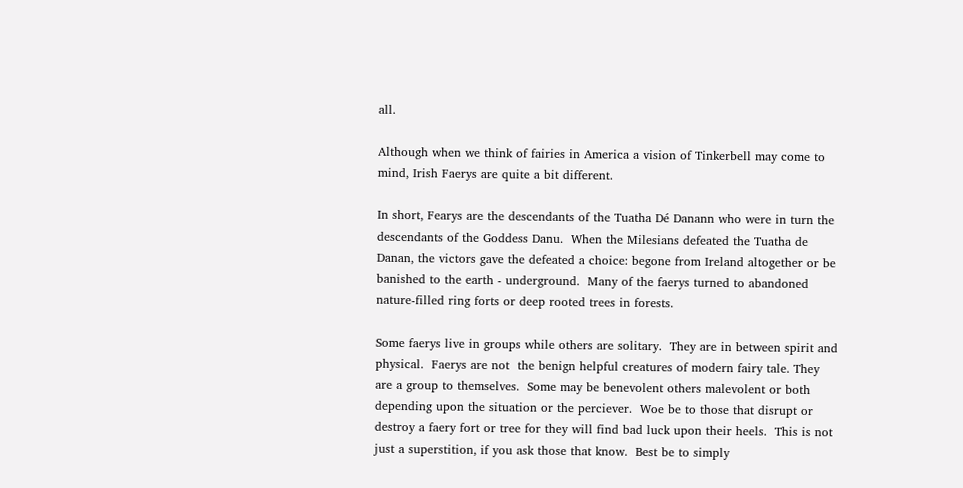all.

Although when we think of fairies in America a vision of Tinkerbell may come to mind, Irish Faerys are quite a bit different.

In short, Fearys are the descendants of the Tuatha Dé Danann who were in turn the descendants of the Goddess Danu.  When the Milesians defeated the Tuatha de Danan, the victors gave the defeated a choice: begone from Ireland altogether or be banished to the earth - underground.  Many of the faerys turned to abandoned nature-filled ring forts or deep rooted trees in forests.

Some faerys live in groups while others are solitary.  They are in between spirit and physical.  Faerys are not  the benign helpful creatures of modern fairy tale. They are a group to themselves.  Some may be benevolent others malevolent or both depending upon the situation or the perciever.  Woe be to those that disrupt or destroy a faery fort or tree for they will find bad luck upon their heels.  This is not just a superstition, if you ask those that know.  Best be to simply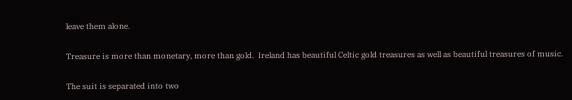leave them alone.

Treasure is more than monetary, more than gold.  Ireland has beautiful Celtic gold treasures as well as beautiful treasures of music.

The suit is separated into two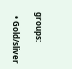groups:

  • Gold/sliver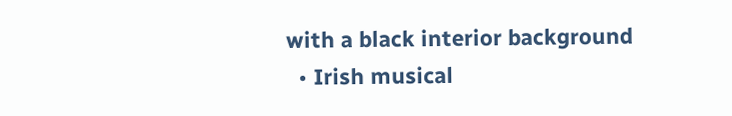with a black interior background
  • Irish musical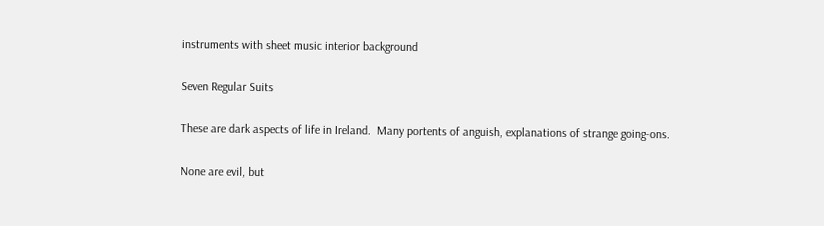instruments with sheet music interior background

Seven Regular Suits

These are dark aspects of life in Ireland.  Many portents of anguish, explanations of strange going-ons.

None are evil, but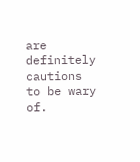are definitely cautions to be wary of.